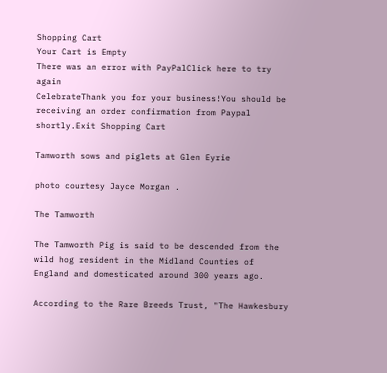Shopping Cart
Your Cart is Empty
There was an error with PayPalClick here to try again
CelebrateThank you for your business!You should be receiving an order confirmation from Paypal shortly.Exit Shopping Cart

Tamworth sows and piglets at Glen Eyrie

photo courtesy Jayce Morgan .

The Tamworth

The Tamworth Pig is said to be descended from the wild hog resident in the Midland Counties of England and domesticated around 300 years ago.

According to the Rare Breeds Trust, "The Hawkesbury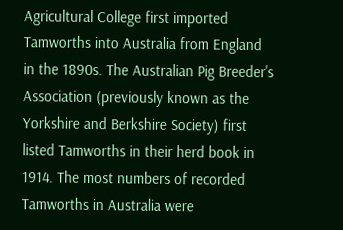Agricultural College first imported Tamworths into Australia from England in the 1890s. The Australian Pig Breeder's Association (previously known as the Yorkshire and Berkshire Society) first listed Tamworths in their herd book in 1914. The most numbers of recorded Tamworths in Australia were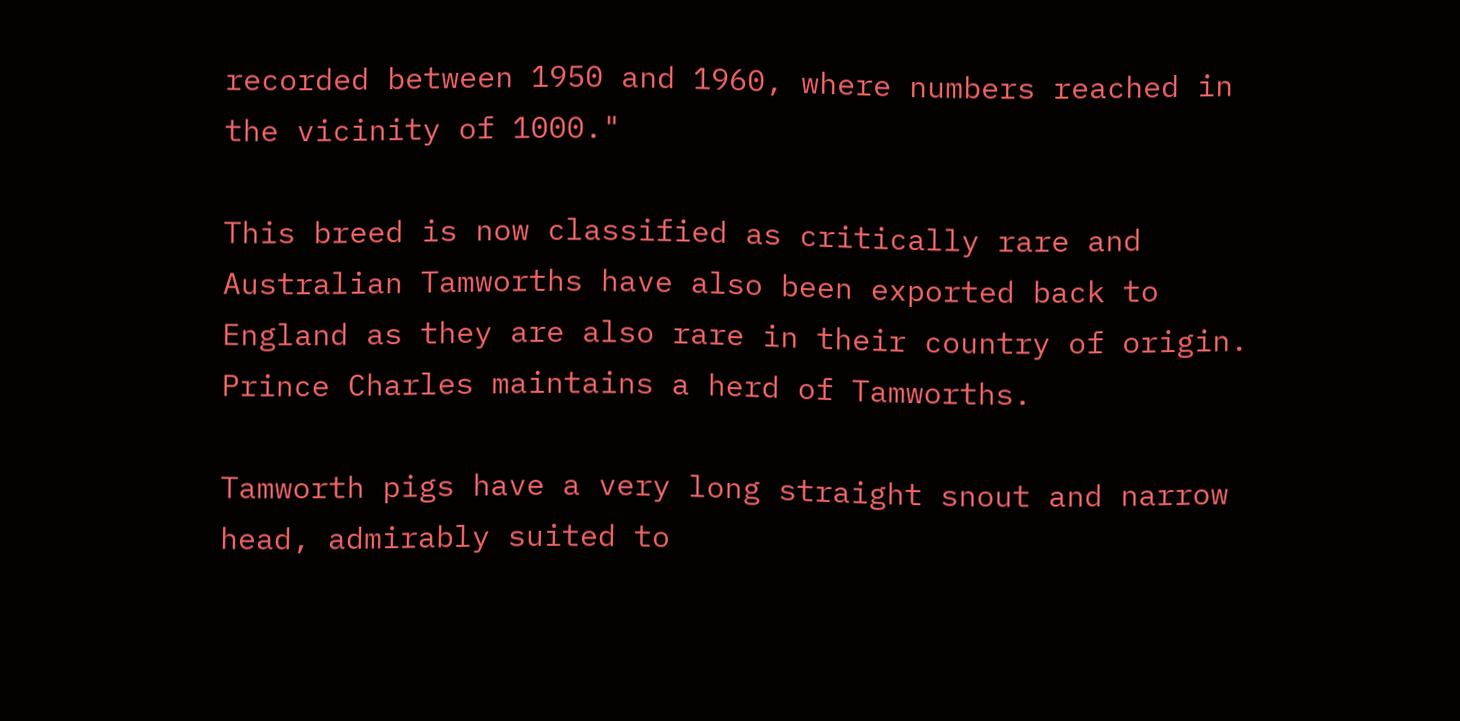recorded between 1950 and 1960, where numbers reached in the vicinity of 1000."

This breed is now classified as critically rare and Australian Tamworths have also been exported back to England as they are also rare in their country of origin. Prince Charles maintains a herd of Tamworths.

Tamworth pigs have a very long straight snout and narrow head, admirably suited to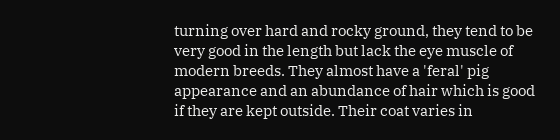turning over hard and rocky ground, they tend to be very good in the length but lack the eye muscle of modern breeds. They almost have a 'feral' pig appearance and an abundance of hair which is good if they are kept outside. Their coat varies in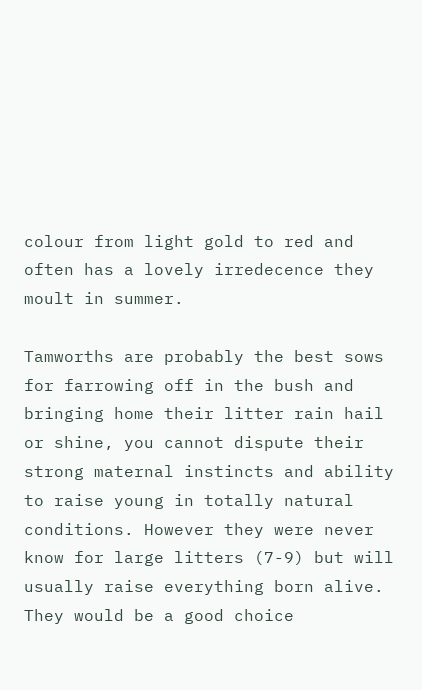colour from light gold to red and often has a lovely irredecence they moult in summer.

Tamworths are probably the best sows for farrowing off in the bush and bringing home their litter rain hail or shine, you cannot dispute their strong maternal instincts and ability to raise young in totally natural conditions. However they were never know for large litters (7-9) but will usually raise everything born alive. They would be a good choice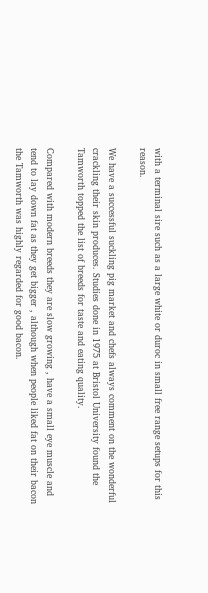with a terminal sire such as a large white or duroc in small free range setups for this reason.

We have a successful suckling pig market and chefs always comment on the wonderful crackling their skin produces. Studies done in 1975 at Bristol University found the Tamworth topped the list of breeds for taste and eating quality.

Compared with modern breeds they are slow growing , have a small eye muscle and tend to lay down fat as they get bigger , although when people liked fat on their bacon the Tamworth was highly regarded for good bacon.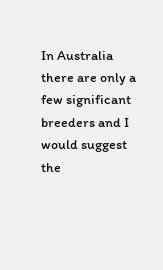In Australia there are only a few significant breeders and I would suggest the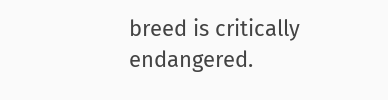breed is critically endangered.